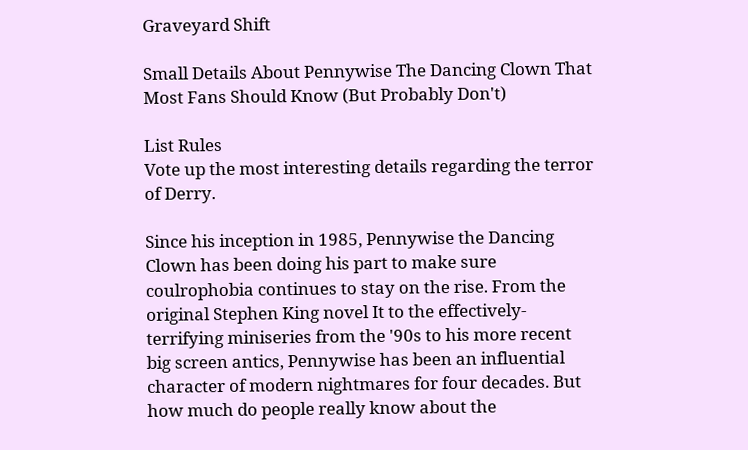Graveyard Shift

Small Details About Pennywise The Dancing Clown That Most Fans Should Know (But Probably Don't)

List Rules
Vote up the most interesting details regarding the terror of Derry.

Since his inception in 1985, Pennywise the Dancing Clown has been doing his part to make sure coulrophobia continues to stay on the rise. From the original Stephen King novel It to the effectively-terrifying miniseries from the '90s to his more recent big screen antics, Pennywise has been an influential character of modern nightmares for four decades. But how much do people really know about the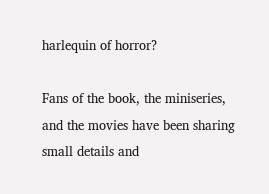harlequin of horror?

Fans of the book, the miniseries, and the movies have been sharing small details and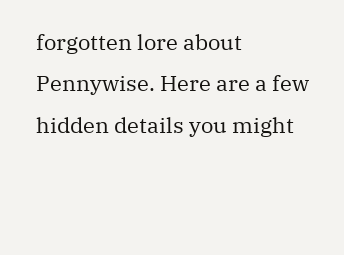forgotten lore about Pennywise. Here are a few hidden details you might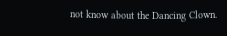not know about the Dancing Clown.